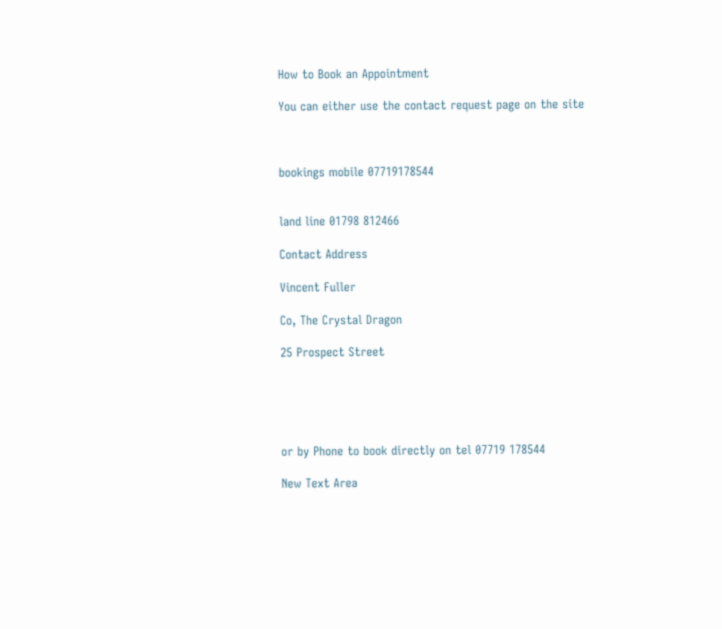How to Book an Appointment

You can either use the contact request page on the site



bookings mobile 07719178544


land line 01798 812466

Contact Address

Vincent Fuller

Co, The Crystal Dragon

25 Prospect Street





or by Phone to book directly on tel 07719 178544

New Text Area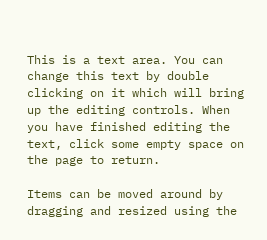This is a text area. You can change this text by double clicking on it which will bring up the editing controls. When you have finished editing the text, click some empty space on the page to return.

Items can be moved around by dragging and resized using the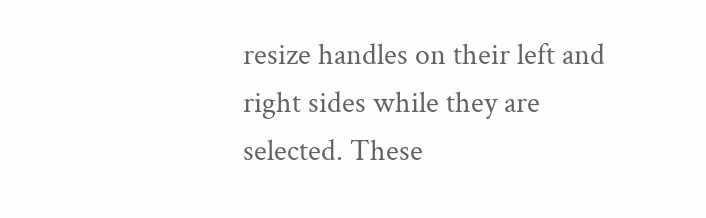resize handles on their left and right sides while they are selected. These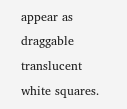appear as draggable translucent white squares.